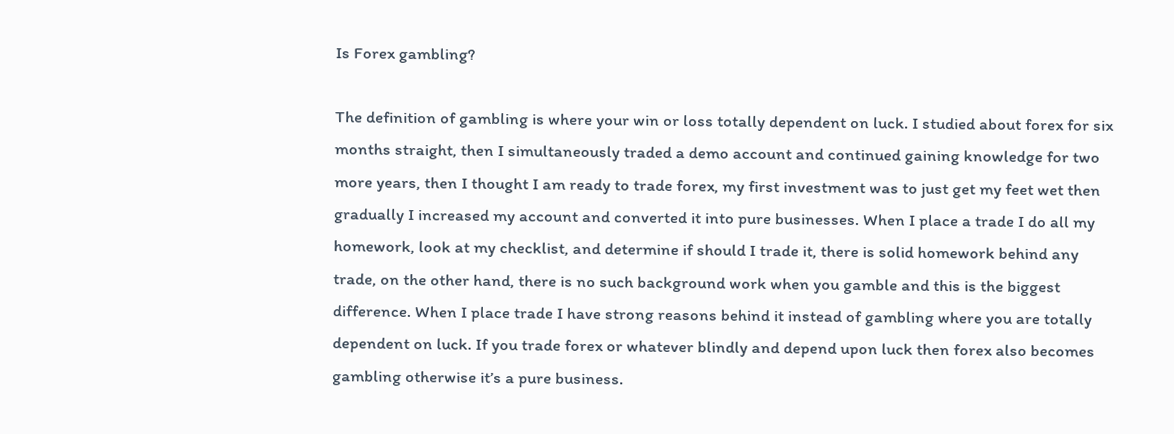Is Forex gambling?

The definition of gambling is where your win or loss totally dependent on luck. I studied about forex for six months straight, then I simultaneously traded a demo account and continued gaining knowledge for two more years, then I thought I am ready to trade forex, my first investment was to just get my feet wet then gradually I increased my account and converted it into pure businesses. When I place a trade I do all my homework, look at my checklist, and determine if should I trade it, there is solid homework behind any trade, on the other hand, there is no such background work when you gamble and this is the biggest difference. When I place trade I have strong reasons behind it instead of gambling where you are totally dependent on luck. If you trade forex or whatever blindly and depend upon luck then forex also becomes gambling otherwise it’s a pure business.